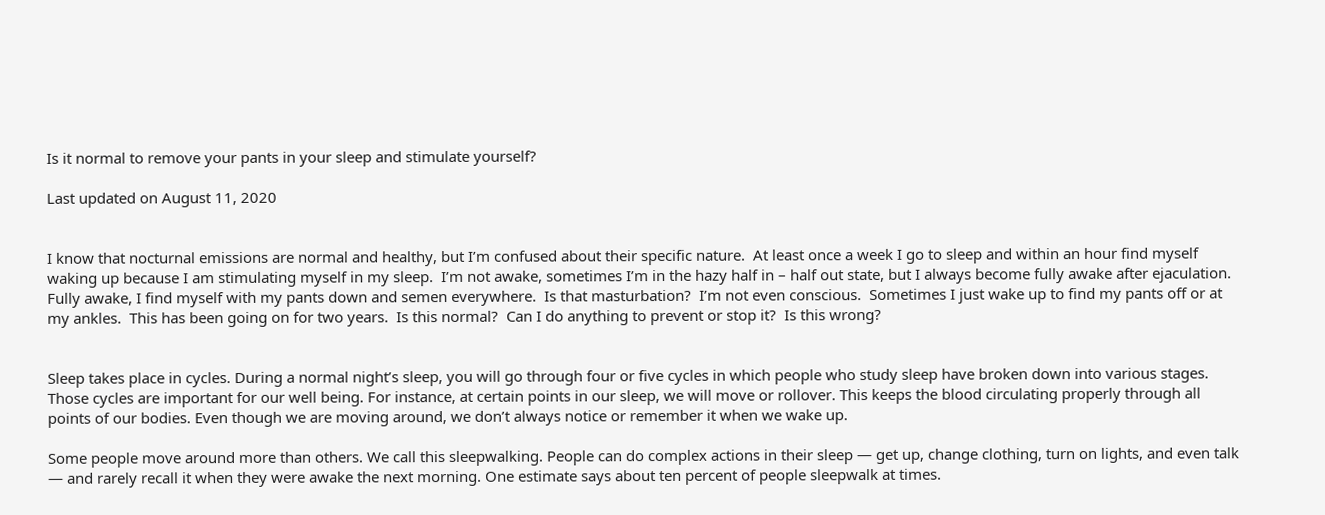Is it normal to remove your pants in your sleep and stimulate yourself?

Last updated on August 11, 2020


I know that nocturnal emissions are normal and healthy, but I’m confused about their specific nature.  At least once a week I go to sleep and within an hour find myself waking up because I am stimulating myself in my sleep.  I’m not awake, sometimes I’m in the hazy half in – half out state, but I always become fully awake after ejaculation.  Fully awake, I find myself with my pants down and semen everywhere.  Is that masturbation?  I’m not even conscious.  Sometimes I just wake up to find my pants off or at my ankles.  This has been going on for two years.  Is this normal?  Can I do anything to prevent or stop it?  Is this wrong?


Sleep takes place in cycles. During a normal night’s sleep, you will go through four or five cycles in which people who study sleep have broken down into various stages. Those cycles are important for our well being. For instance, at certain points in our sleep, we will move or rollover. This keeps the blood circulating properly through all points of our bodies. Even though we are moving around, we don’t always notice or remember it when we wake up.

Some people move around more than others. We call this sleepwalking. People can do complex actions in their sleep — get up, change clothing, turn on lights, and even talk — and rarely recall it when they were awake the next morning. One estimate says about ten percent of people sleepwalk at times.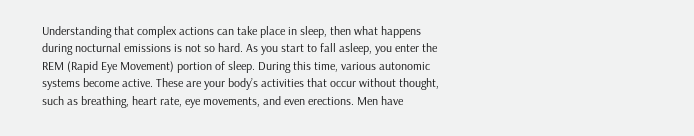Understanding that complex actions can take place in sleep, then what happens during nocturnal emissions is not so hard. As you start to fall asleep, you enter the REM (Rapid Eye Movement) portion of sleep. During this time, various autonomic systems become active. These are your body’s activities that occur without thought, such as breathing, heart rate, eye movements, and even erections. Men have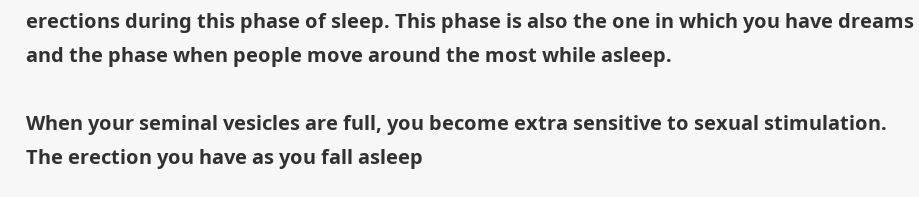erections during this phase of sleep. This phase is also the one in which you have dreams and the phase when people move around the most while asleep.

When your seminal vesicles are full, you become extra sensitive to sexual stimulation. The erection you have as you fall asleep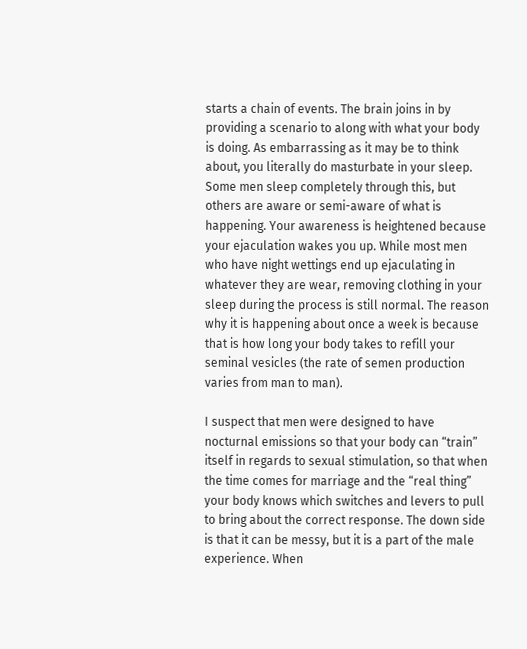starts a chain of events. The brain joins in by providing a scenario to along with what your body is doing. As embarrassing as it may be to think about, you literally do masturbate in your sleep. Some men sleep completely through this, but others are aware or semi-aware of what is happening. Your awareness is heightened because your ejaculation wakes you up. While most men who have night wettings end up ejaculating in whatever they are wear, removing clothing in your sleep during the process is still normal. The reason why it is happening about once a week is because that is how long your body takes to refill your seminal vesicles (the rate of semen production varies from man to man).

I suspect that men were designed to have nocturnal emissions so that your body can “train” itself in regards to sexual stimulation, so that when the time comes for marriage and the “real thing” your body knows which switches and levers to pull to bring about the correct response. The down side is that it can be messy, but it is a part of the male experience. When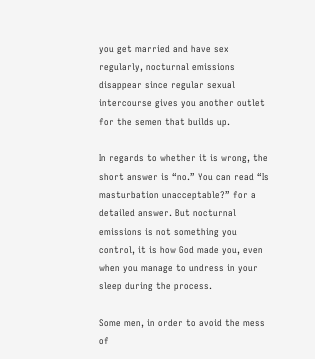you get married and have sex regularly, nocturnal emissions disappear since regular sexual intercourse gives you another outlet for the semen that builds up.

In regards to whether it is wrong, the short answer is “no.” You can read “Is masturbation unacceptable?” for a detailed answer. But nocturnal emissions is not something you control, it is how God made you, even when you manage to undress in your sleep during the process.

Some men, in order to avoid the mess of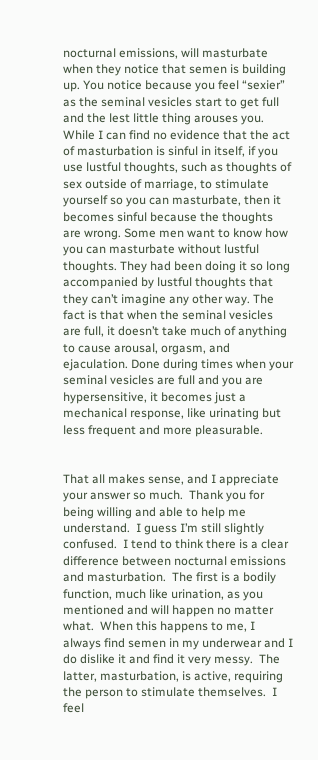nocturnal emissions, will masturbate when they notice that semen is building up. You notice because you feel “sexier” as the seminal vesicles start to get full and the lest little thing arouses you. While I can find no evidence that the act of masturbation is sinful in itself, if you use lustful thoughts, such as thoughts of sex outside of marriage, to stimulate yourself so you can masturbate, then it becomes sinful because the thoughts are wrong. Some men want to know how you can masturbate without lustful thoughts. They had been doing it so long accompanied by lustful thoughts that they can’t imagine any other way. The fact is that when the seminal vesicles are full, it doesn’t take much of anything to cause arousal, orgasm, and ejaculation. Done during times when your seminal vesicles are full and you are hypersensitive, it becomes just a mechanical response, like urinating but less frequent and more pleasurable.


That all makes sense, and I appreciate your answer so much.  Thank you for being willing and able to help me understand.  I guess I’m still slightly confused.  I tend to think there is a clear difference between nocturnal emissions and masturbation.  The first is a bodily function, much like urination, as you mentioned and will happen no matter what.  When this happens to me, I always find semen in my underwear and I do dislike it and find it very messy.  The latter, masturbation, is active, requiring the person to stimulate themselves.  I feel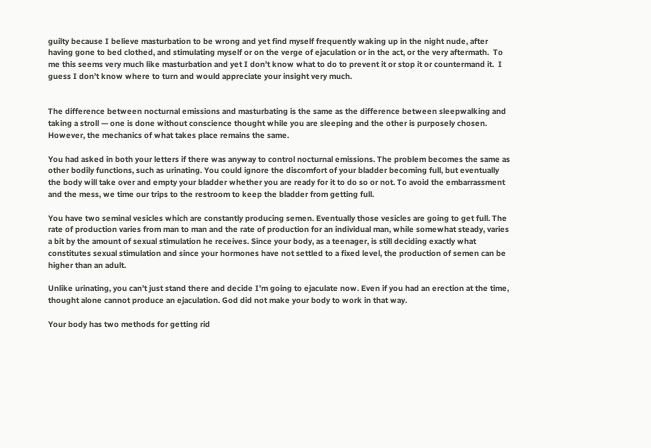guilty because I believe masturbation to be wrong and yet find myself frequently waking up in the night nude, after having gone to bed clothed, and stimulating myself or on the verge of ejaculation or in the act, or the very aftermath.  To me this seems very much like masturbation and yet I don’t know what to do to prevent it or stop it or countermand it.  I guess I don’t know where to turn and would appreciate your insight very much.


The difference between nocturnal emissions and masturbating is the same as the difference between sleepwalking and taking a stroll — one is done without conscience thought while you are sleeping and the other is purposely chosen. However, the mechanics of what takes place remains the same.

You had asked in both your letters if there was anyway to control nocturnal emissions. The problem becomes the same as other bodily functions, such as urinating. You could ignore the discomfort of your bladder becoming full, but eventually the body will take over and empty your bladder whether you are ready for it to do so or not. To avoid the embarrassment and the mess, we time our trips to the restroom to keep the bladder from getting full.

You have two seminal vesicles which are constantly producing semen. Eventually those vesicles are going to get full. The rate of production varies from man to man and the rate of production for an individual man, while somewhat steady, varies a bit by the amount of sexual stimulation he receives. Since your body, as a teenager, is still deciding exactly what constitutes sexual stimulation and since your hormones have not settled to a fixed level, the production of semen can be higher than an adult.

Unlike urinating, you can’t just stand there and decide I’m going to ejaculate now. Even if you had an erection at the time, thought alone cannot produce an ejaculation. God did not make your body to work in that way.

Your body has two methods for getting rid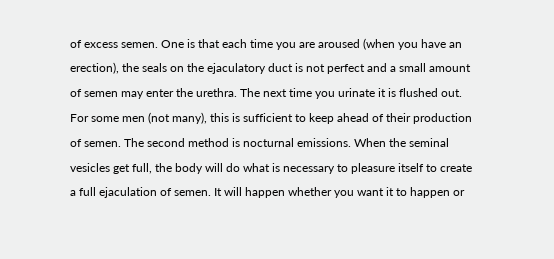of excess semen. One is that each time you are aroused (when you have an erection), the seals on the ejaculatory duct is not perfect and a small amount of semen may enter the urethra. The next time you urinate it is flushed out. For some men (not many), this is sufficient to keep ahead of their production of semen. The second method is nocturnal emissions. When the seminal vesicles get full, the body will do what is necessary to pleasure itself to create a full ejaculation of semen. It will happen whether you want it to happen or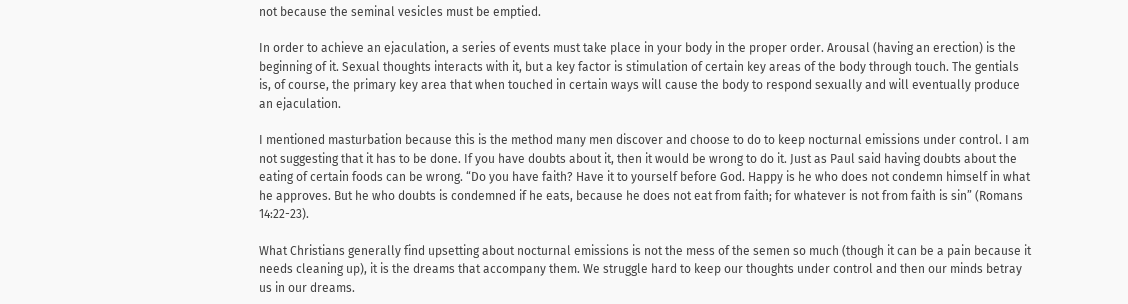not because the seminal vesicles must be emptied.

In order to achieve an ejaculation, a series of events must take place in your body in the proper order. Arousal (having an erection) is the beginning of it. Sexual thoughts interacts with it, but a key factor is stimulation of certain key areas of the body through touch. The gentials is, of course, the primary key area that when touched in certain ways will cause the body to respond sexually and will eventually produce an ejaculation.

I mentioned masturbation because this is the method many men discover and choose to do to keep nocturnal emissions under control. I am not suggesting that it has to be done. If you have doubts about it, then it would be wrong to do it. Just as Paul said having doubts about the eating of certain foods can be wrong. “Do you have faith? Have it to yourself before God. Happy is he who does not condemn himself in what he approves. But he who doubts is condemned if he eats, because he does not eat from faith; for whatever is not from faith is sin” (Romans 14:22-23).

What Christians generally find upsetting about nocturnal emissions is not the mess of the semen so much (though it can be a pain because it needs cleaning up), it is the dreams that accompany them. We struggle hard to keep our thoughts under control and then our minds betray us in our dreams.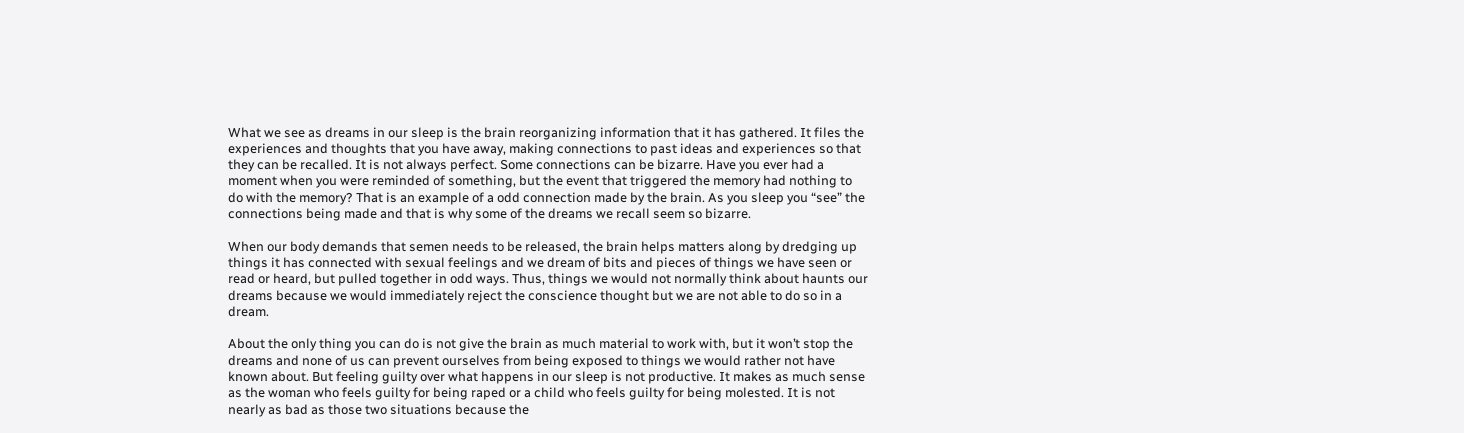What we see as dreams in our sleep is the brain reorganizing information that it has gathered. It files the experiences and thoughts that you have away, making connections to past ideas and experiences so that they can be recalled. It is not always perfect. Some connections can be bizarre. Have you ever had a moment when you were reminded of something, but the event that triggered the memory had nothing to do with the memory? That is an example of a odd connection made by the brain. As you sleep you “see” the connections being made and that is why some of the dreams we recall seem so bizarre.

When our body demands that semen needs to be released, the brain helps matters along by dredging up things it has connected with sexual feelings and we dream of bits and pieces of things we have seen or read or heard, but pulled together in odd ways. Thus, things we would not normally think about haunts our dreams because we would immediately reject the conscience thought but we are not able to do so in a dream.

About the only thing you can do is not give the brain as much material to work with, but it won’t stop the dreams and none of us can prevent ourselves from being exposed to things we would rather not have known about. But feeling guilty over what happens in our sleep is not productive. It makes as much sense as the woman who feels guilty for being raped or a child who feels guilty for being molested. It is not nearly as bad as those two situations because the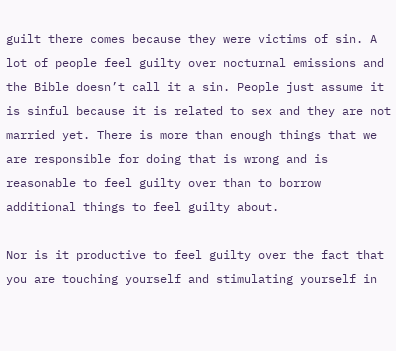guilt there comes because they were victims of sin. A lot of people feel guilty over nocturnal emissions and the Bible doesn’t call it a sin. People just assume it is sinful because it is related to sex and they are not married yet. There is more than enough things that we are responsible for doing that is wrong and is reasonable to feel guilty over than to borrow additional things to feel guilty about.

Nor is it productive to feel guilty over the fact that you are touching yourself and stimulating yourself in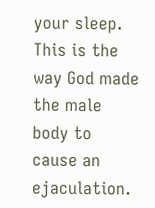your sleep. This is the way God made the male body to cause an ejaculation.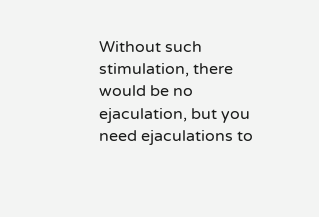Without such stimulation, there would be no ejaculation, but you need ejaculations to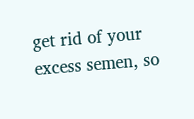get rid of your excess semen, so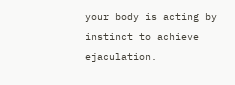your body is acting by instinct to achieve ejaculation.